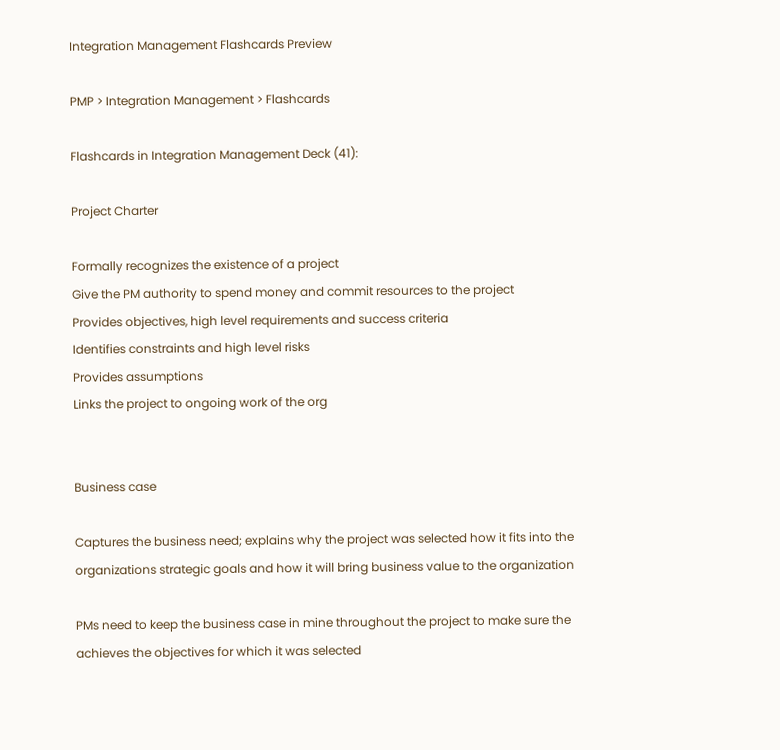Integration Management Flashcards Preview

PMP > Integration Management > Flashcards

Flashcards in Integration Management Deck (41):

Project Charter

Formally recognizes the existence of a project
Give the PM authority to spend money and commit resources to the project
Provides objectives, high level requirements and success criteria
Identifies constraints and high level risks
Provides assumptions
Links the project to ongoing work of the org


Business case

Captures the business need; explains why the project was selected how it fits into the organizations strategic goals and how it will bring business value to the organization

PMs need to keep the business case in mine throughout the project to make sure the achieves the objectives for which it was selected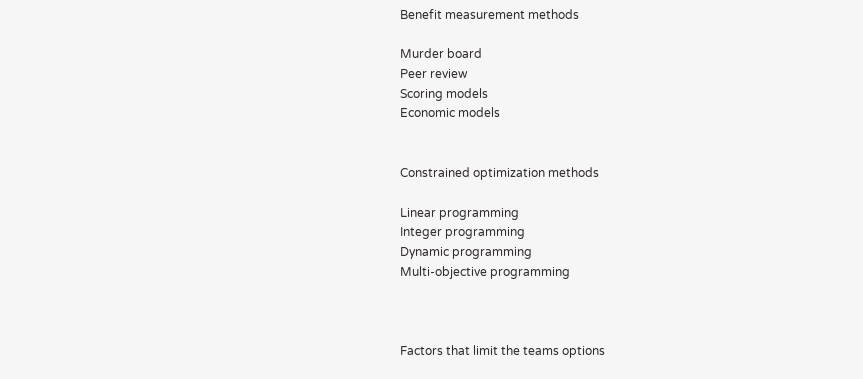Benefit measurement methods

Murder board
Peer review
Scoring models
Economic models


Constrained optimization methods

Linear programming
Integer programming
Dynamic programming
Multi-objective programming



Factors that limit the teams options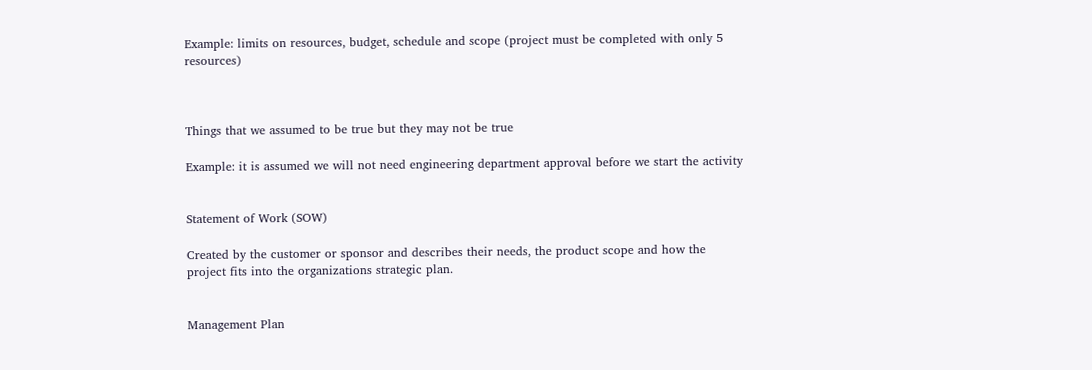Example: limits on resources, budget, schedule and scope (project must be completed with only 5 resources)



Things that we assumed to be true but they may not be true

Example: it is assumed we will not need engineering department approval before we start the activity


Statement of Work (SOW)

Created by the customer or sponsor and describes their needs, the product scope and how the project fits into the organizations strategic plan.


Management Plan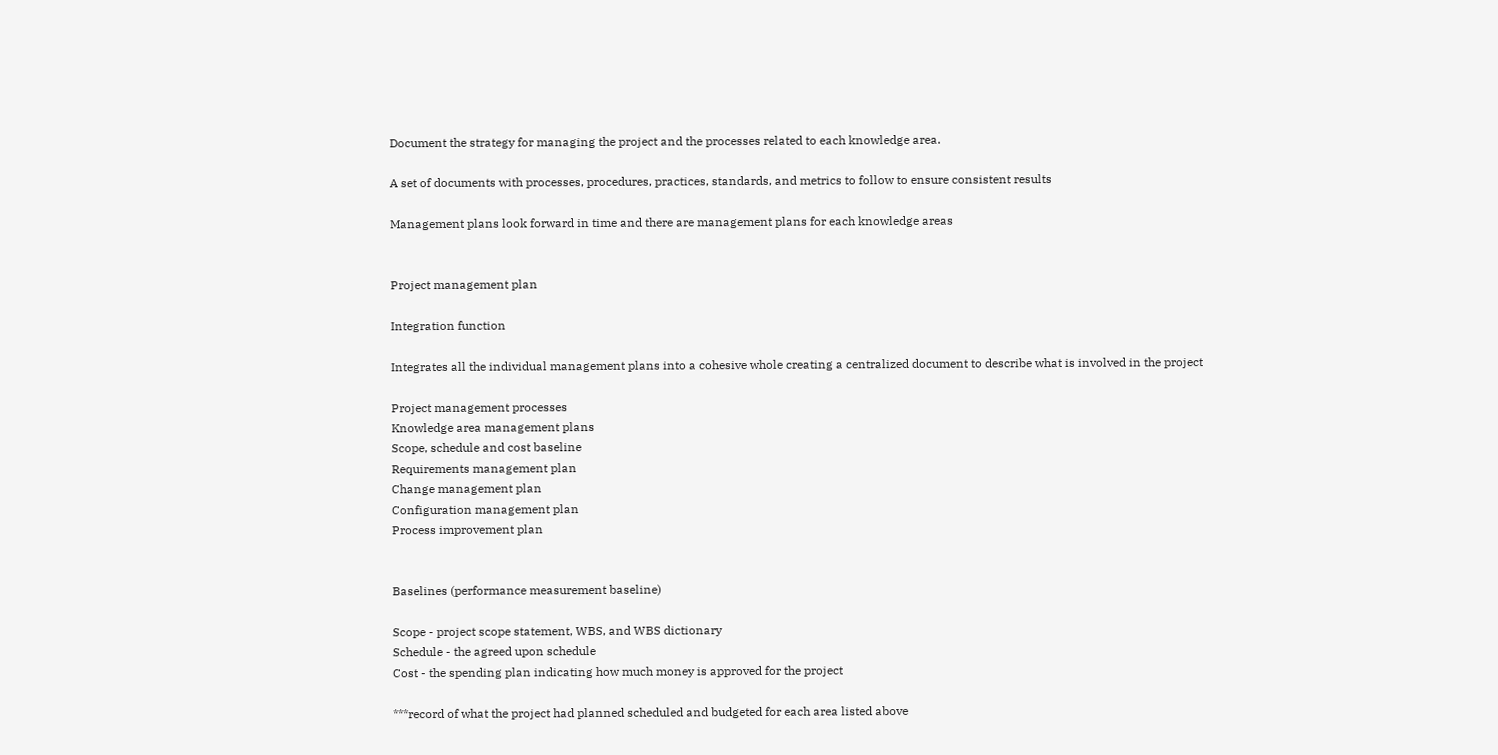Document the strategy for managing the project and the processes related to each knowledge area.

A set of documents with processes, procedures, practices, standards, and metrics to follow to ensure consistent results

Management plans look forward in time and there are management plans for each knowledge areas


Project management plan

Integration function

Integrates all the individual management plans into a cohesive whole creating a centralized document to describe what is involved in the project

Project management processes
Knowledge area management plans
Scope, schedule and cost baseline
Requirements management plan
Change management plan
Configuration management plan
Process improvement plan


Baselines (performance measurement baseline)

Scope - project scope statement, WBS, and WBS dictionary
Schedule - the agreed upon schedule
Cost - the spending plan indicating how much money is approved for the project

***record of what the project had planned scheduled and budgeted for each area listed above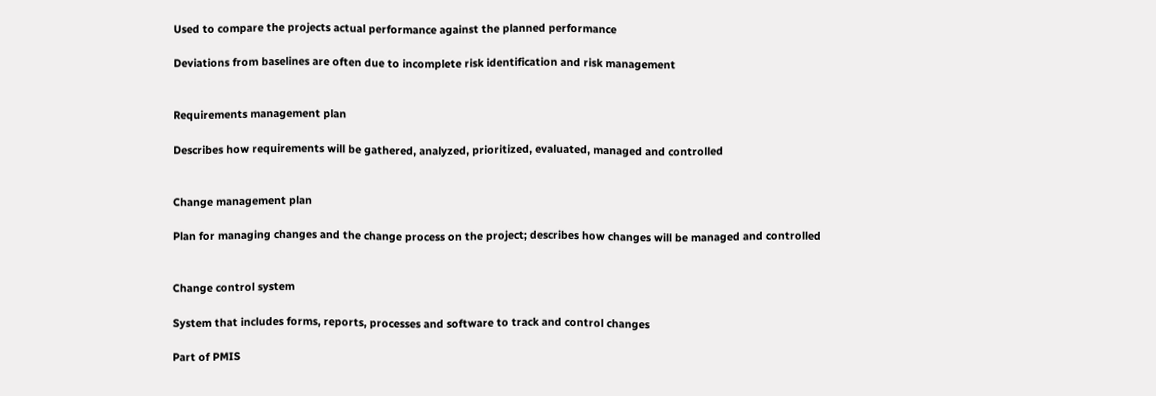Used to compare the projects actual performance against the planned performance

Deviations from baselines are often due to incomplete risk identification and risk management


Requirements management plan

Describes how requirements will be gathered, analyzed, prioritized, evaluated, managed and controlled


Change management plan

Plan for managing changes and the change process on the project; describes how changes will be managed and controlled


Change control system

System that includes forms, reports, processes and software to track and control changes

Part of PMIS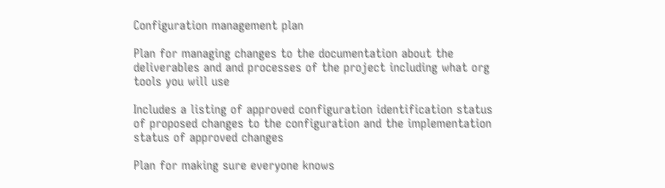Configuration management plan

Plan for managing changes to the documentation about the deliverables and and processes of the project including what org tools you will use

Includes a listing of approved configuration identification status of proposed changes to the configuration and the implementation status of approved changes

Plan for making sure everyone knows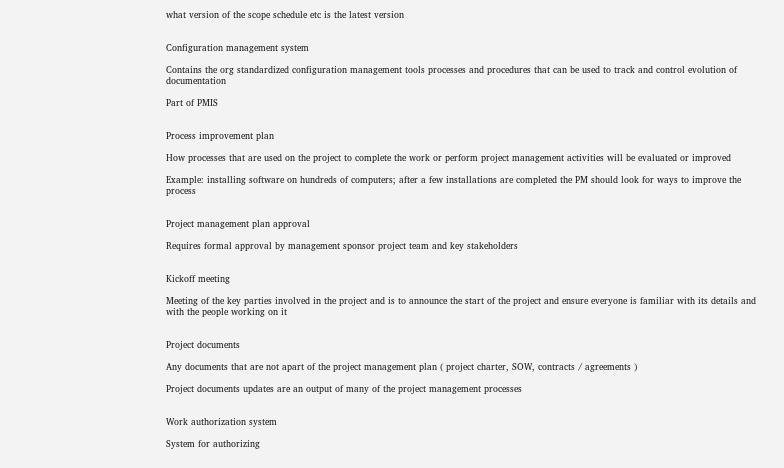what version of the scope schedule etc is the latest version


Configuration management system

Contains the org standardized configuration management tools processes and procedures that can be used to track and control evolution of documentation

Part of PMIS


Process improvement plan

How processes that are used on the project to complete the work or perform project management activities will be evaluated or improved

Example: installing software on hundreds of computers; after a few installations are completed the PM should look for ways to improve the process


Project management plan approval

Requires formal approval by management sponsor project team and key stakeholders


Kickoff meeting

Meeting of the key parties involved in the project and is to announce the start of the project and ensure everyone is familiar with its details and with the people working on it


Project documents

Any documents that are not apart of the project management plan ( project charter, SOW, contracts / agreements )

Project documents updates are an output of many of the project management processes


Work authorization system

System for authorizing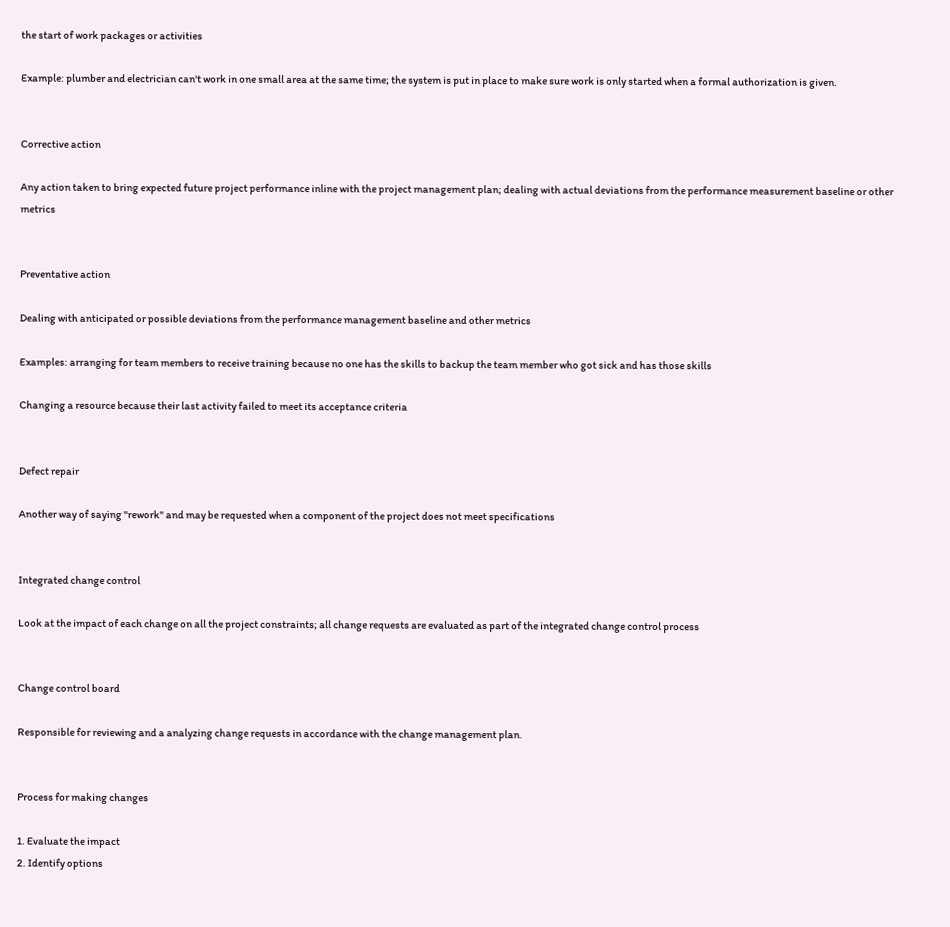the start of work packages or activities

Example: plumber and electrician can't work in one small area at the same time; the system is put in place to make sure work is only started when a formal authorization is given.


Corrective action

Any action taken to bring expected future project performance inline with the project management plan; dealing with actual deviations from the performance measurement baseline or other metrics


Preventative action

Dealing with anticipated or possible deviations from the performance management baseline and other metrics

Examples: arranging for team members to receive training because no one has the skills to backup the team member who got sick and has those skills

Changing a resource because their last activity failed to meet its acceptance criteria


Defect repair

Another way of saying "rework" and may be requested when a component of the project does not meet specifications


Integrated change control

Look at the impact of each change on all the project constraints; all change requests are evaluated as part of the integrated change control process


Change control board

Responsible for reviewing and a analyzing change requests in accordance with the change management plan.


Process for making changes

1. Evaluate the impact
2. Identify options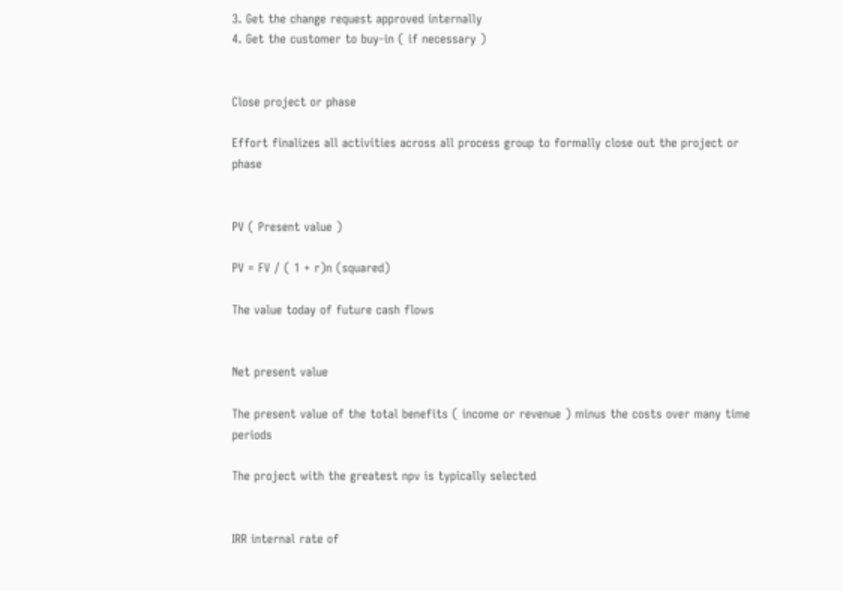3. Get the change request approved internally
4. Get the customer to buy-in ( if necessary )


Close project or phase

Effort finalizes all activities across all process group to formally close out the project or phase


PV ( Present value )

PV = FV / ( 1 + r)n (squared)

The value today of future cash flows


Net present value

The present value of the total benefits ( income or revenue ) minus the costs over many time periods

The project with the greatest npv is typically selected


IRR internal rate of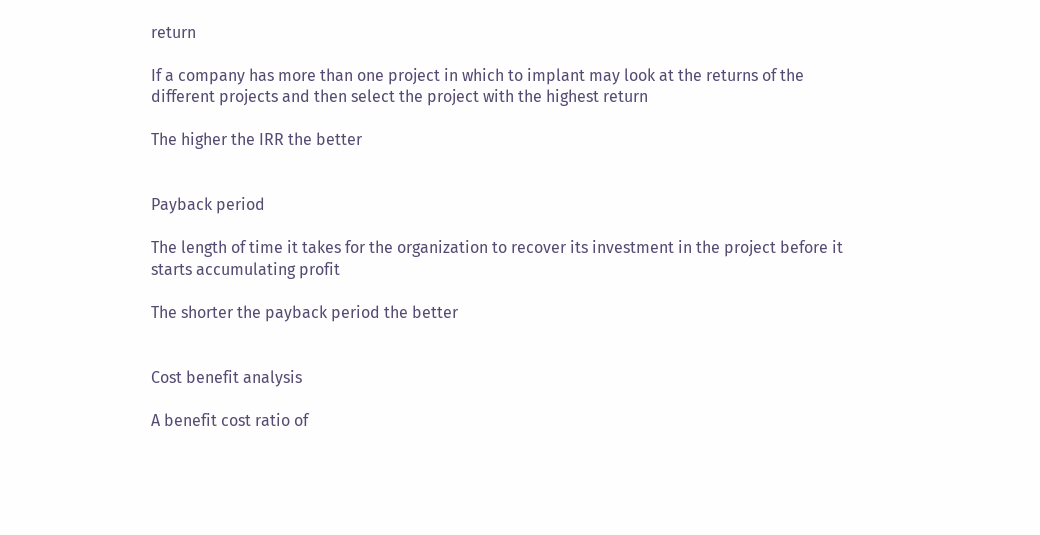return

If a company has more than one project in which to implant may look at the returns of the different projects and then select the project with the highest return

The higher the IRR the better


Payback period

The length of time it takes for the organization to recover its investment in the project before it starts accumulating profit

The shorter the payback period the better


Cost benefit analysis

A benefit cost ratio of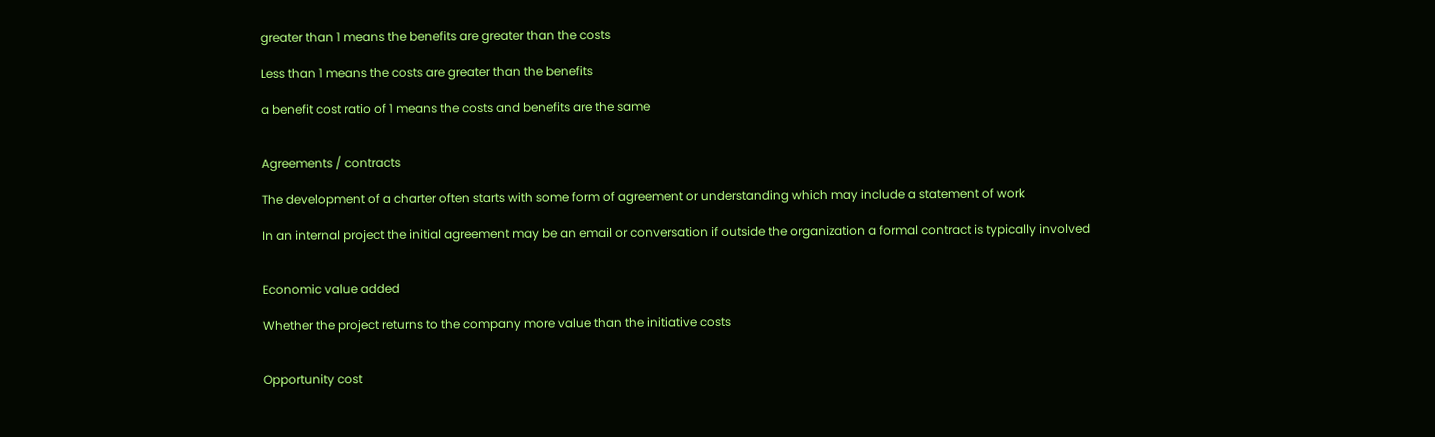greater than 1 means the benefits are greater than the costs

Less than 1 means the costs are greater than the benefits

a benefit cost ratio of 1 means the costs and benefits are the same


Agreements / contracts

The development of a charter often starts with some form of agreement or understanding which may include a statement of work

In an internal project the initial agreement may be an email or conversation if outside the organization a formal contract is typically involved


Economic value added

Whether the project returns to the company more value than the initiative costs


Opportunity cost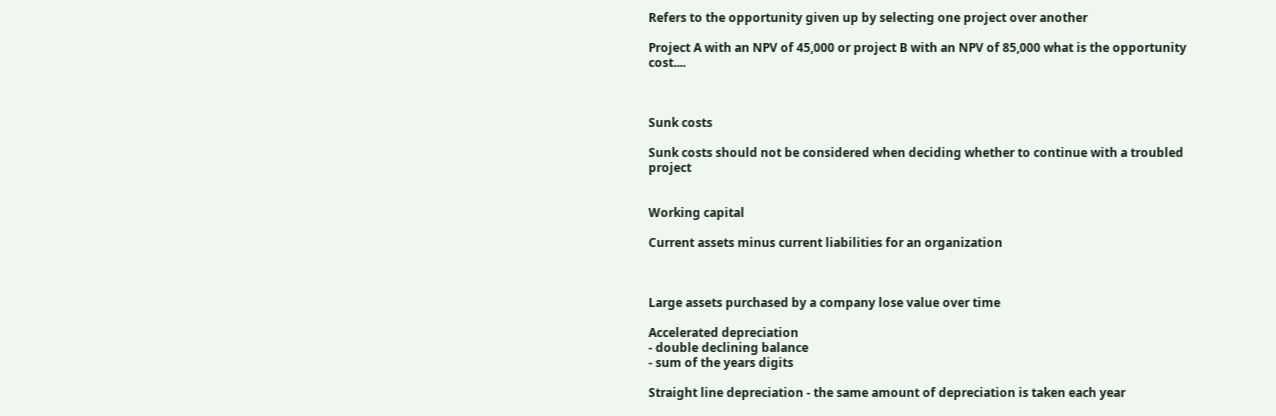Refers to the opportunity given up by selecting one project over another

Project A with an NPV of 45,000 or project B with an NPV of 85,000 what is the opportunity cost....



Sunk costs

Sunk costs should not be considered when deciding whether to continue with a troubled project


Working capital

Current assets minus current liabilities for an organization



Large assets purchased by a company lose value over time

Accelerated depreciation
- double declining balance
- sum of the years digits

Straight line depreciation - the same amount of depreciation is taken each year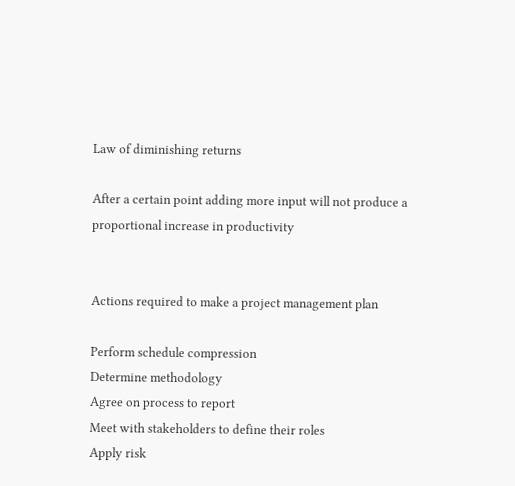Law of diminishing returns

After a certain point adding more input will not produce a proportional increase in productivity


Actions required to make a project management plan

Perform schedule compression
Determine methodology
Agree on process to report
Meet with stakeholders to define their roles
Apply risk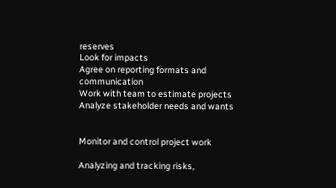reserves
Look for impacts
Agree on reporting formats and communication
Work with team to estimate projects
Analyze stakeholder needs and wants


Monitor and control project work

Analyzing and tracking risks,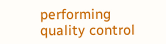performing quality control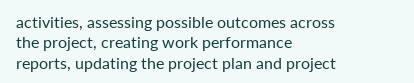activities, assessing possible outcomes across the project, creating work performance reports, updating the project plan and project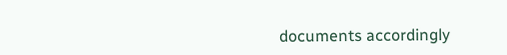documents accordingly